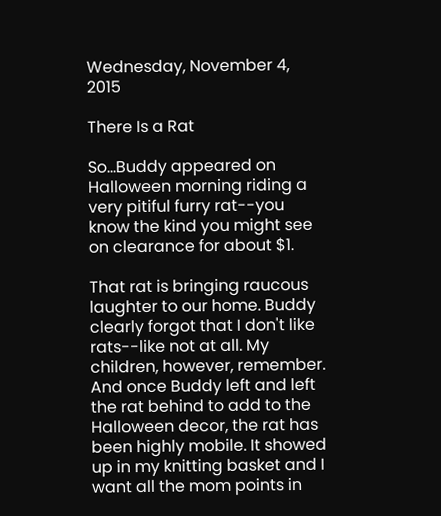Wednesday, November 4, 2015

There Is a Rat

So...Buddy appeared on Halloween morning riding a very pitiful furry rat--you know the kind you might see on clearance for about $1.

That rat is bringing raucous laughter to our home. Buddy clearly forgot that I don't like rats--like not at all. My children, however, remember. And once Buddy left and left the rat behind to add to the Halloween decor, the rat has been highly mobile. It showed up in my knitting basket and I want all the mom points in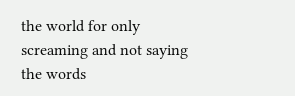the world for only screaming and not saying the words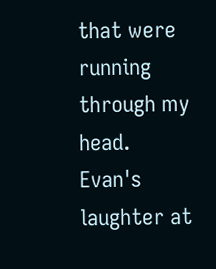that were running through my head. Evan's laughter at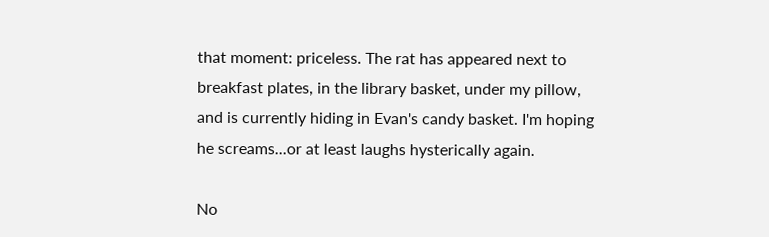that moment: priceless. The rat has appeared next to breakfast plates, in the library basket, under my pillow, and is currently hiding in Evan's candy basket. I'm hoping he screams...or at least laughs hysterically again.

No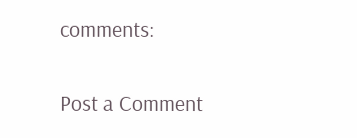comments:

Post a Comment